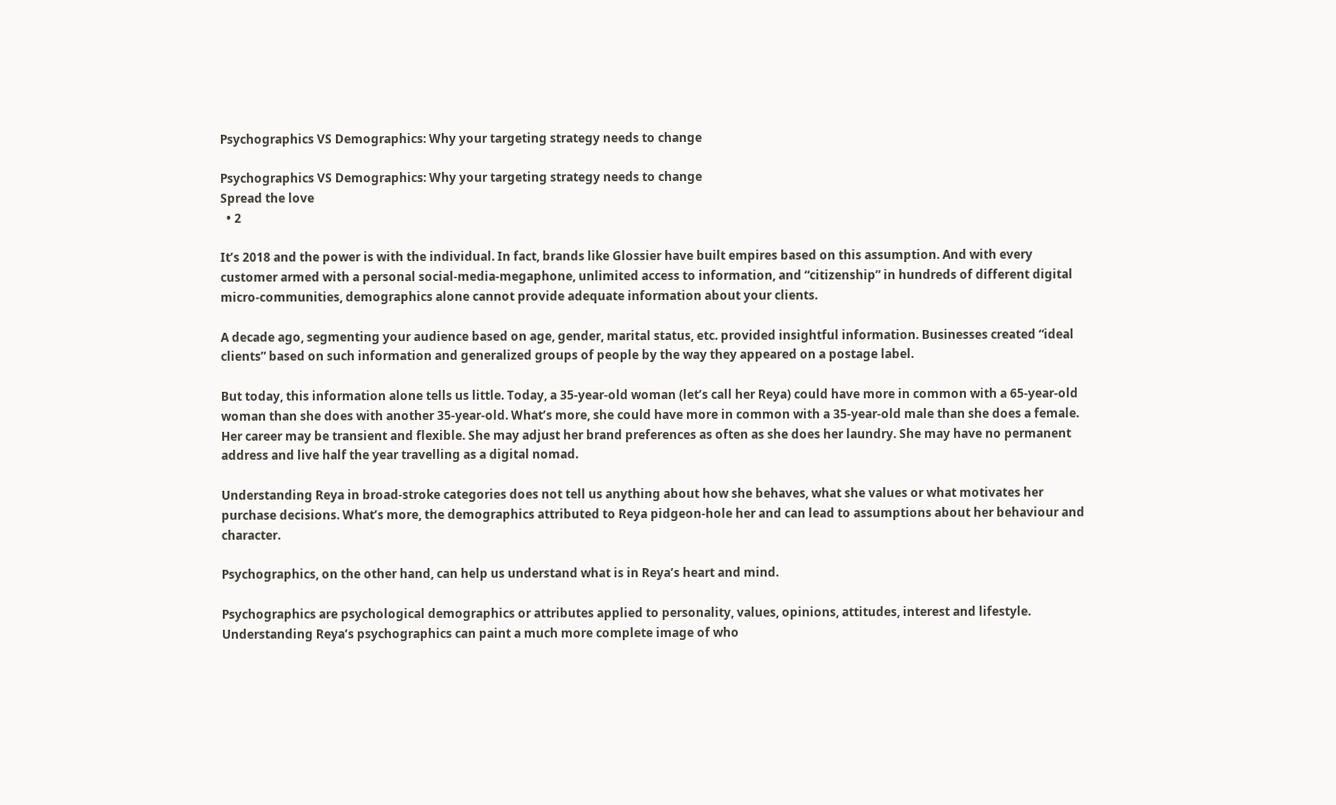Psychographics VS Demographics: Why your targeting strategy needs to change

Psychographics VS Demographics: Why your targeting strategy needs to change
Spread the love
  • 2

It’s 2018 and the power is with the individual. In fact, brands like Glossier have built empires based on this assumption. And with every customer armed with a personal social-media-megaphone, unlimited access to information, and “citizenship” in hundreds of different digital micro-communities, demographics alone cannot provide adequate information about your clients.

A decade ago, segmenting your audience based on age, gender, marital status, etc. provided insightful information. Businesses created “ideal clients” based on such information and generalized groups of people by the way they appeared on a postage label.

But today, this information alone tells us little. Today, a 35-year-old woman (let’s call her Reya) could have more in common with a 65-year-old woman than she does with another 35-year-old. What’s more, she could have more in common with a 35-year-old male than she does a female. Her career may be transient and flexible. She may adjust her brand preferences as often as she does her laundry. She may have no permanent address and live half the year travelling as a digital nomad.

Understanding Reya in broad-stroke categories does not tell us anything about how she behaves, what she values or what motivates her purchase decisions. What’s more, the demographics attributed to Reya pidgeon-hole her and can lead to assumptions about her behaviour and character.

Psychographics, on the other hand, can help us understand what is in Reya’s heart and mind.

Psychographics are psychological demographics or attributes applied to personality, values, opinions, attitudes, interest and lifestyle. Understanding Reya’s psychographics can paint a much more complete image of who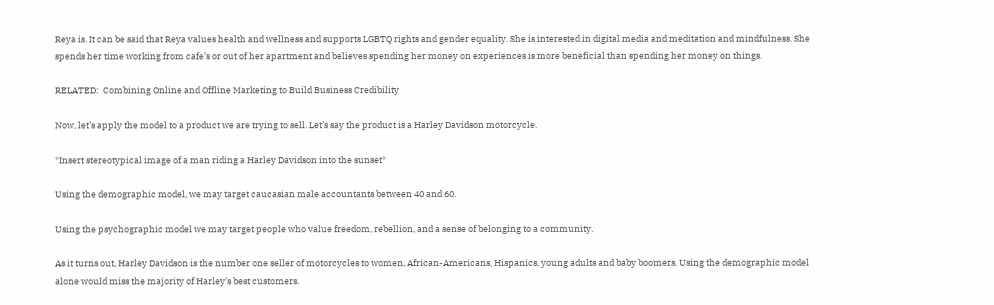Reya is. It can be said that Reya values health and wellness and supports LGBTQ rights and gender equality. She is interested in digital media and meditation and mindfulness. She spends her time working from cafe’s or out of her apartment and believes spending her money on experiences is more beneficial than spending her money on things.

RELATED:  Combining Online and Offline Marketing to Build Business Credibility

Now, let’s apply the model to a product we are trying to sell. Let’s say the product is a Harley Davidson motorcycle.

*Insert stereotypical image of a man riding a Harley Davidson into the sunset*

Using the demographic model, we may target caucasian male accountants between 40 and 60.

Using the psychographic model we may target people who value freedom, rebellion, and a sense of belonging to a community.

As it turns out, Harley Davidson is the number one seller of motorcycles to women, African-Americans, Hispanics, young adults and baby boomers. Using the demographic model alone would miss the majority of Harley’s best customers.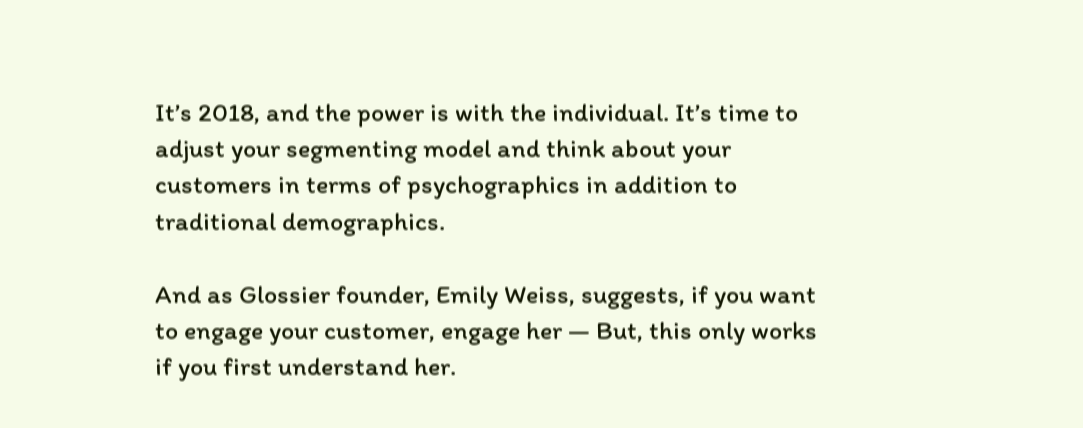It’s 2018, and the power is with the individual. It’s time to adjust your segmenting model and think about your customers in terms of psychographics in addition to traditional demographics.

And as Glossier founder, Emily Weiss, suggests, if you want to engage your customer, engage her — But, this only works if you first understand her.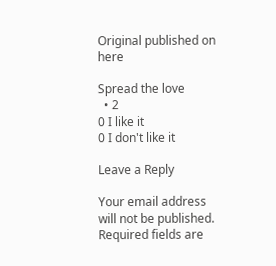Original published on here

Spread the love
  • 2
0 I like it
0 I don't like it

Leave a Reply

Your email address will not be published. Required fields are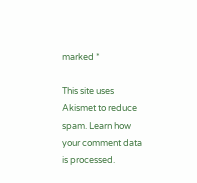marked *

This site uses Akismet to reduce spam. Learn how your comment data is processed.